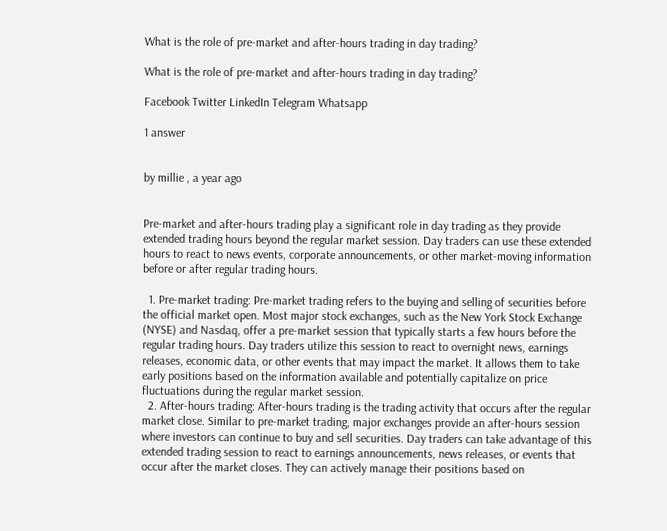What is the role of pre-market and after-hours trading in day trading?

What is the role of pre-market and after-hours trading in day trading?

Facebook Twitter LinkedIn Telegram Whatsapp

1 answer


by millie , a year ago


Pre-market and after-hours trading play a significant role in day trading as they provide extended trading hours beyond the regular market session. Day traders can use these extended hours to react to news events, corporate announcements, or other market-moving information before or after regular trading hours.

  1. Pre-market trading: Pre-market trading refers to the buying and selling of securities before the official market open. Most major stock exchanges, such as the New York Stock Exchange (NYSE) and Nasdaq, offer a pre-market session that typically starts a few hours before the regular trading hours. Day traders utilize this session to react to overnight news, earnings releases, economic data, or other events that may impact the market. It allows them to take early positions based on the information available and potentially capitalize on price fluctuations during the regular market session.
  2. After-hours trading: After-hours trading is the trading activity that occurs after the regular market close. Similar to pre-market trading, major exchanges provide an after-hours session where investors can continue to buy and sell securities. Day traders can take advantage of this extended trading session to react to earnings announcements, news releases, or events that occur after the market closes. They can actively manage their positions based on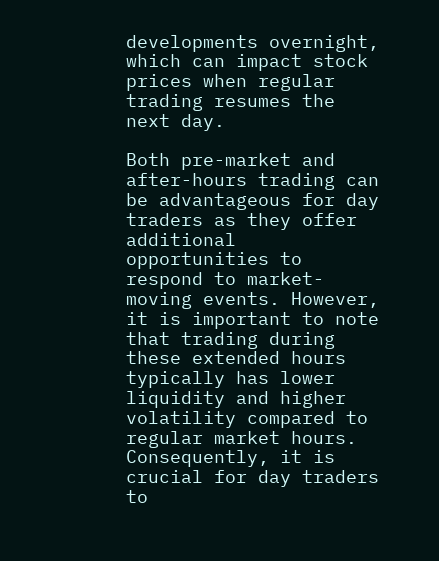developments overnight, which can impact stock prices when regular trading resumes the next day.

Both pre-market and after-hours trading can be advantageous for day traders as they offer additional opportunities to respond to market-moving events. However, it is important to note that trading during these extended hours typically has lower liquidity and higher volatility compared to regular market hours. Consequently, it is crucial for day traders to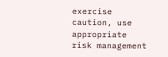exercise caution, use appropriate risk management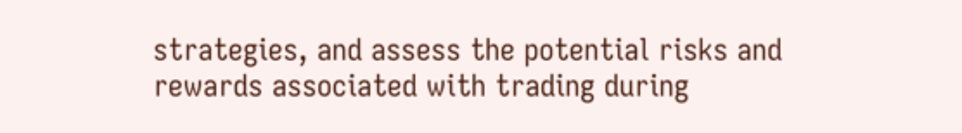strategies, and assess the potential risks and rewards associated with trading during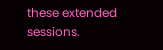these extended sessions.